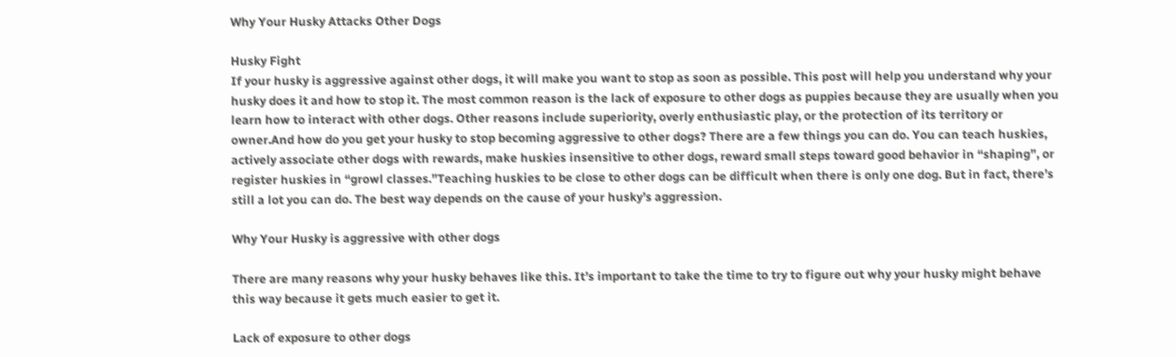Why Your Husky Attacks Other Dogs

Husky Fight
If your husky is aggressive against other dogs, it will make you want to stop as soon as possible. This post will help you understand why your husky does it and how to stop it. The most common reason is the lack of exposure to other dogs as puppies because they are usually when you learn how to interact with other dogs. Other reasons include superiority, overly enthusiastic play, or the protection of its territory or owner.And how do you get your husky to stop becoming aggressive to other dogs? There are a few things you can do. You can teach huskies, actively associate other dogs with rewards, make huskies insensitive to other dogs, reward small steps toward good behavior in “shaping”, or register huskies in “growl classes.”Teaching huskies to be close to other dogs can be difficult when there is only one dog. But in fact, there’s still a lot you can do. The best way depends on the cause of your husky’s aggression.

Why Your Husky is aggressive with other dogs

There are many reasons why your husky behaves like this. It’s important to take the time to try to figure out why your husky might behave this way because it gets much easier to get it.

Lack of exposure to other dogs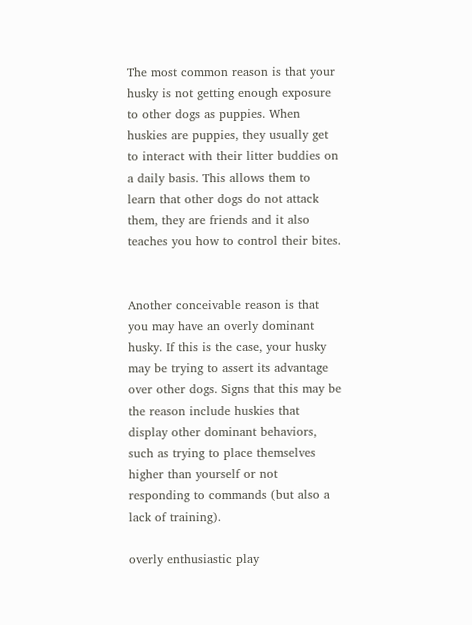The most common reason is that your husky is not getting enough exposure to other dogs as puppies. When huskies are puppies, they usually get to interact with their litter buddies on a daily basis. This allows them to learn that other dogs do not attack them, they are friends and it also teaches you how to control their bites.


Another conceivable reason is that you may have an overly dominant husky. If this is the case, your husky may be trying to assert its advantage over other dogs. Signs that this may be the reason include huskies that display other dominant behaviors, such as trying to place themselves higher than yourself or not responding to commands (but also a lack of training).

overly enthusiastic play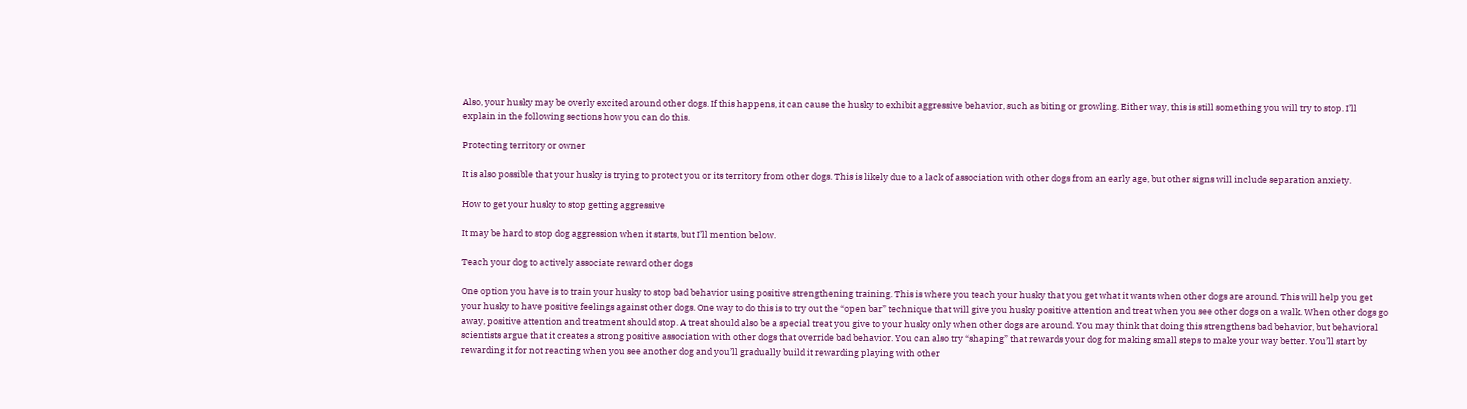Also, your husky may be overly excited around other dogs. If this happens, it can cause the husky to exhibit aggressive behavior, such as biting or growling. Either way, this is still something you will try to stop. I’ll explain in the following sections how you can do this.

Protecting territory or owner

It is also possible that your husky is trying to protect you or its territory from other dogs. This is likely due to a lack of association with other dogs from an early age, but other signs will include separation anxiety.

How to get your husky to stop getting aggressive

It may be hard to stop dog aggression when it starts, but I’ll mention below.

Teach your dog to actively associate reward other dogs

One option you have is to train your husky to stop bad behavior using positive strengthening training. This is where you teach your husky that you get what it wants when other dogs are around. This will help you get your husky to have positive feelings against other dogs. One way to do this is to try out the “open bar” technique that will give you husky positive attention and treat when you see other dogs on a walk. When other dogs go away, positive attention and treatment should stop. A treat should also be a special treat you give to your husky only when other dogs are around. You may think that doing this strengthens bad behavior, but behavioral scientists argue that it creates a strong positive association with other dogs that override bad behavior. You can also try “shaping” that rewards your dog for making small steps to make your way better. You’ll start by rewarding it for not reacting when you see another dog and you’ll gradually build it rewarding playing with other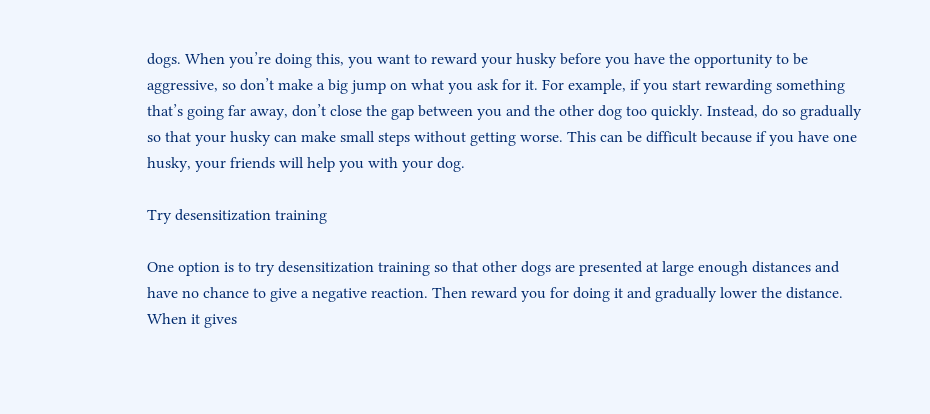dogs. When you’re doing this, you want to reward your husky before you have the opportunity to be aggressive, so don’t make a big jump on what you ask for it. For example, if you start rewarding something that’s going far away, don’t close the gap between you and the other dog too quickly. Instead, do so gradually so that your husky can make small steps without getting worse. This can be difficult because if you have one husky, your friends will help you with your dog.

Try desensitization training

One option is to try desensitization training so that other dogs are presented at large enough distances and have no chance to give a negative reaction. Then reward you for doing it and gradually lower the distance. When it gives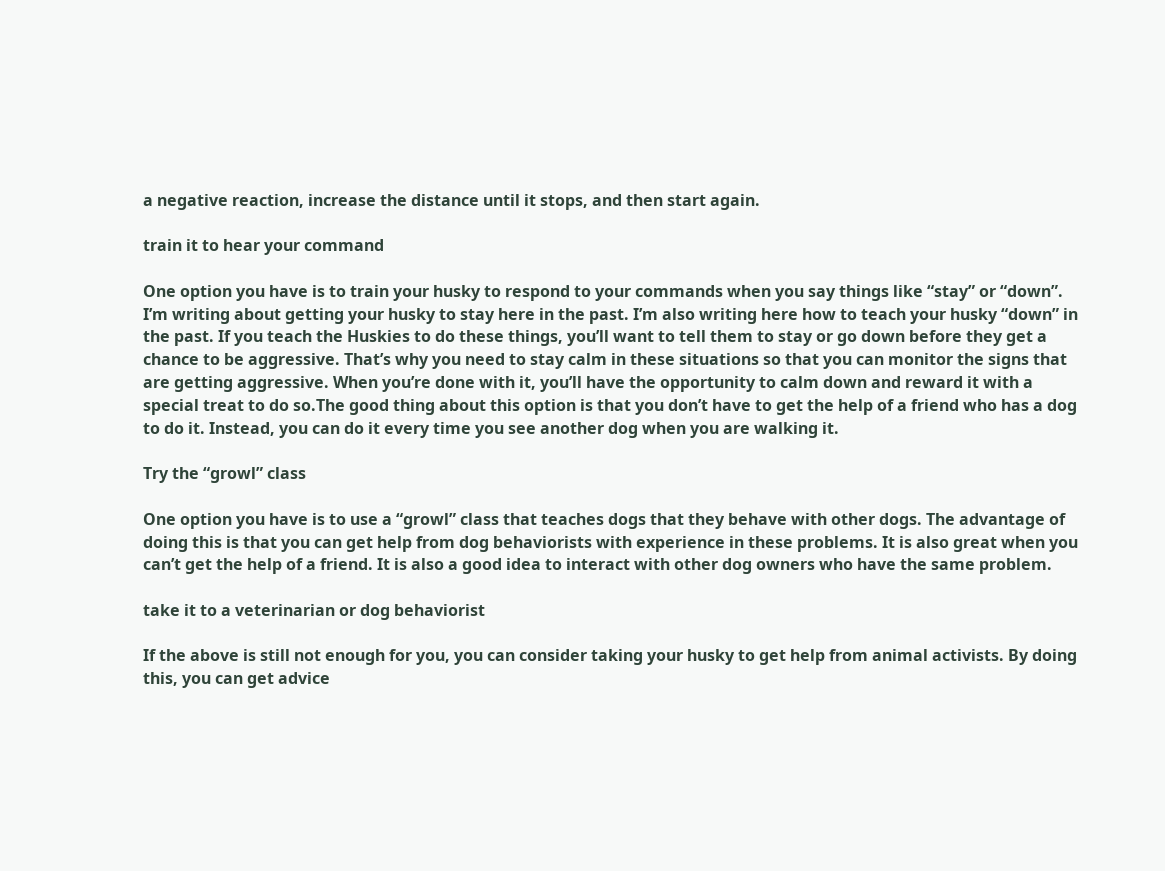a negative reaction, increase the distance until it stops, and then start again.

train it to hear your command

One option you have is to train your husky to respond to your commands when you say things like “stay” or “down”. I’m writing about getting your husky to stay here in the past. I’m also writing here how to teach your husky “down” in the past. If you teach the Huskies to do these things, you’ll want to tell them to stay or go down before they get a chance to be aggressive. That’s why you need to stay calm in these situations so that you can monitor the signs that are getting aggressive. When you’re done with it, you’ll have the opportunity to calm down and reward it with a special treat to do so.The good thing about this option is that you don’t have to get the help of a friend who has a dog to do it. Instead, you can do it every time you see another dog when you are walking it.

Try the “growl” class

One option you have is to use a “growl” class that teaches dogs that they behave with other dogs. The advantage of doing this is that you can get help from dog behaviorists with experience in these problems. It is also great when you can’t get the help of a friend. It is also a good idea to interact with other dog owners who have the same problem.

take it to a veterinarian or dog behaviorist

If the above is still not enough for you, you can consider taking your husky to get help from animal activists. By doing this, you can get advice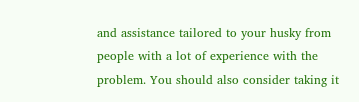and assistance tailored to your husky from people with a lot of experience with the problem. You should also consider taking it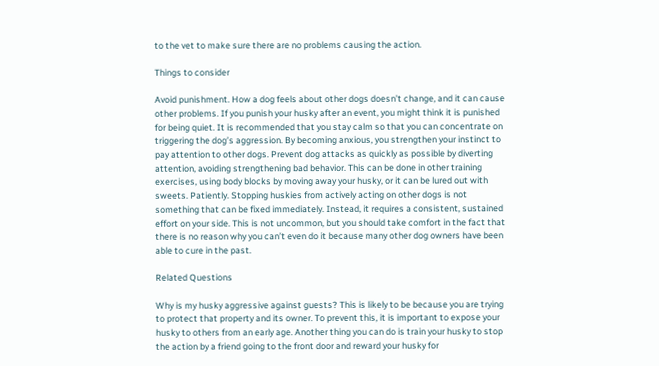to the vet to make sure there are no problems causing the action.

Things to consider

Avoid punishment. How a dog feels about other dogs doesn’t change, and it can cause other problems. If you punish your husky after an event, you might think it is punished for being quiet. It is recommended that you stay calm so that you can concentrate on triggering the dog’s aggression. By becoming anxious, you strengthen your instinct to pay attention to other dogs. Prevent dog attacks as quickly as possible by diverting attention, avoiding strengthening bad behavior. This can be done in other training exercises, using body blocks by moving away your husky, or it can be lured out with sweets. Patiently. Stopping huskies from actively acting on other dogs is not something that can be fixed immediately. Instead, it requires a consistent, sustained effort on your side. This is not uncommon, but you should take comfort in the fact that there is no reason why you can’t even do it because many other dog owners have been able to cure in the past.

Related Questions

Why is my husky aggressive against guests? This is likely to be because you are trying to protect that property and its owner. To prevent this, it is important to expose your husky to others from an early age. Another thing you can do is train your husky to stop the action by a friend going to the front door and reward your husky for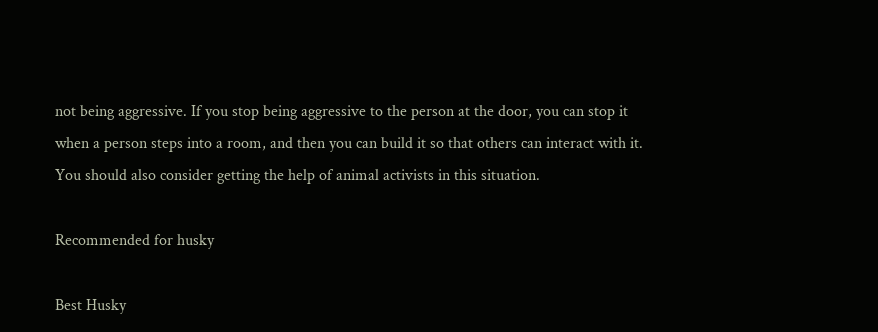not being aggressive. If you stop being aggressive to the person at the door, you can stop it when a person steps into a room, and then you can build it so that others can interact with it. You should also consider getting the help of animal activists in this situation.

Recommended for husky

Best Husky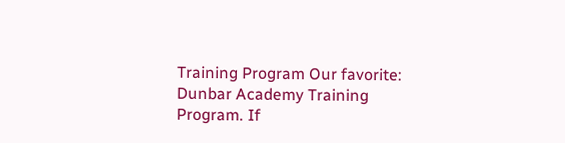Training Program Our favorite: Dunbar Academy Training Program. If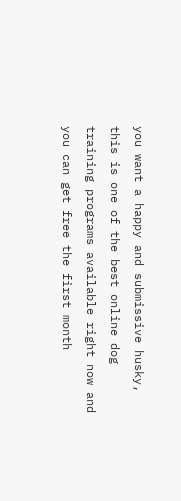you want a happy and submissive husky, this is one of the best online dog training programs available right now and you can get free the first month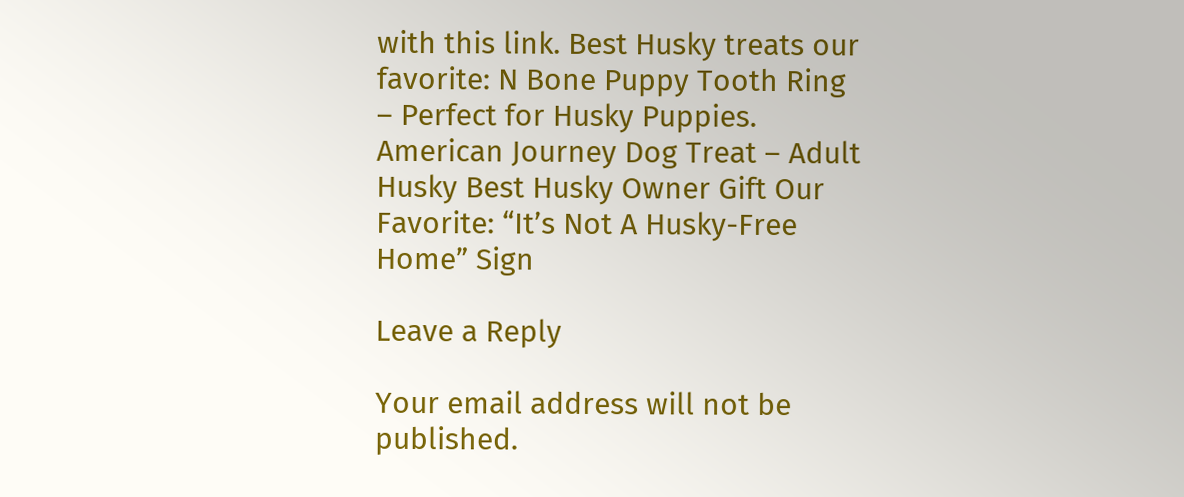with this link. Best Husky treats our favorite: N Bone Puppy Tooth Ring – Perfect for Husky Puppies. American Journey Dog Treat – Adult Husky Best Husky Owner Gift Our Favorite: “It’s Not A Husky-Free Home” Sign

Leave a Reply

Your email address will not be published.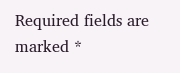Required fields are marked *